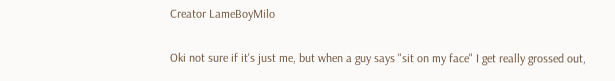Creator LameBoyMilo

Oki not sure if it's just me, but when a guy says "sit on my face" I get really grossed out,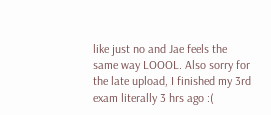like just no and Jae feels the same way LOOOL. Also sorry for the late upload, I finished my 3rd exam literally 3 hrs ago :(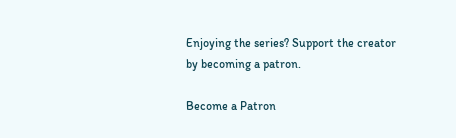Enjoying the series? Support the creator by becoming a patron.

Become a Patron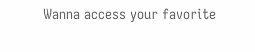Wanna access your favorite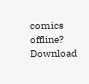comics offline? Download